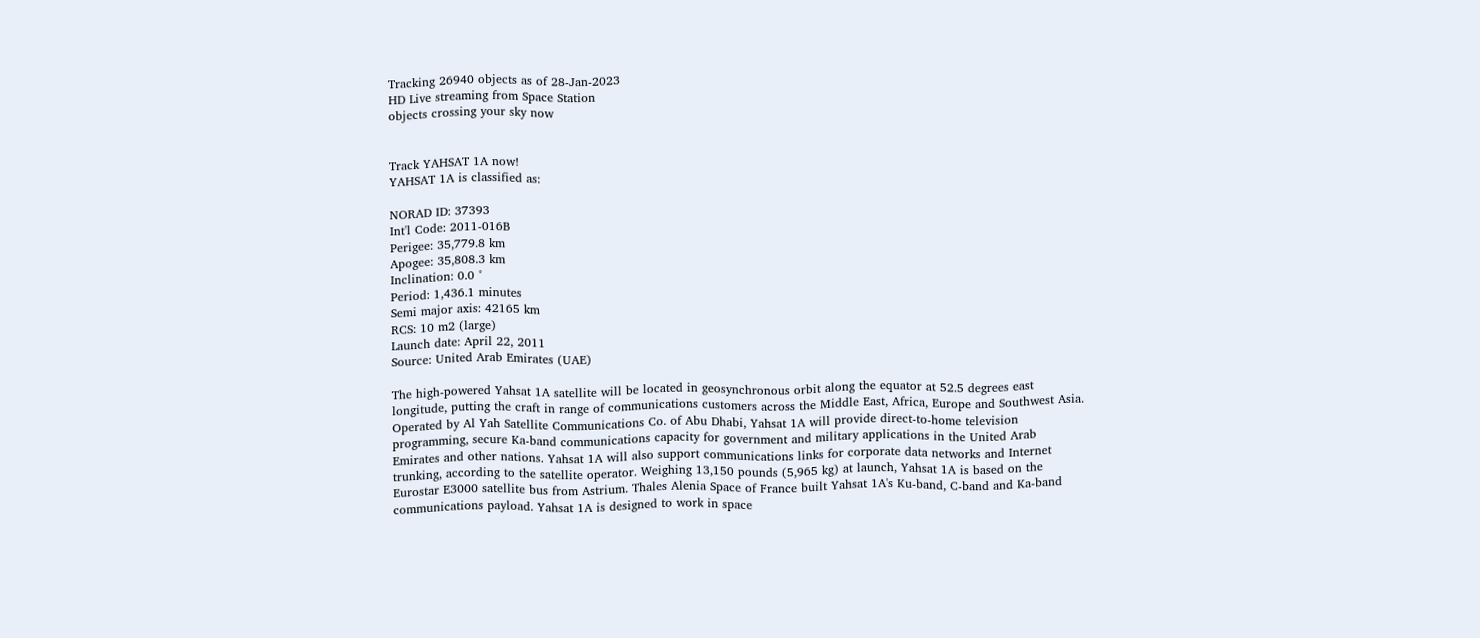Tracking 26940 objects as of 28-Jan-2023
HD Live streaming from Space Station
objects crossing your sky now


Track YAHSAT 1A now!
YAHSAT 1A is classified as:

NORAD ID: 37393
Int'l Code: 2011-016B
Perigee: 35,779.8 km
Apogee: 35,808.3 km
Inclination: 0.0 °
Period: 1,436.1 minutes
Semi major axis: 42165 km
RCS: 10 m2 (large)
Launch date: April 22, 2011
Source: United Arab Emirates (UAE)

The high-powered Yahsat 1A satellite will be located in geosynchronous orbit along the equator at 52.5 degrees east longitude, putting the craft in range of communications customers across the Middle East, Africa, Europe and Southwest Asia. Operated by Al Yah Satellite Communications Co. of Abu Dhabi, Yahsat 1A will provide direct-to-home television programming, secure Ka-band communications capacity for government and military applications in the United Arab Emirates and other nations. Yahsat 1A will also support communications links for corporate data networks and Internet trunking, according to the satellite operator. Weighing 13,150 pounds (5,965 kg) at launch, Yahsat 1A is based on the Eurostar E3000 satellite bus from Astrium. Thales Alenia Space of France built Yahsat 1A's Ku-band, C-band and Ka-band communications payload. Yahsat 1A is designed to work in space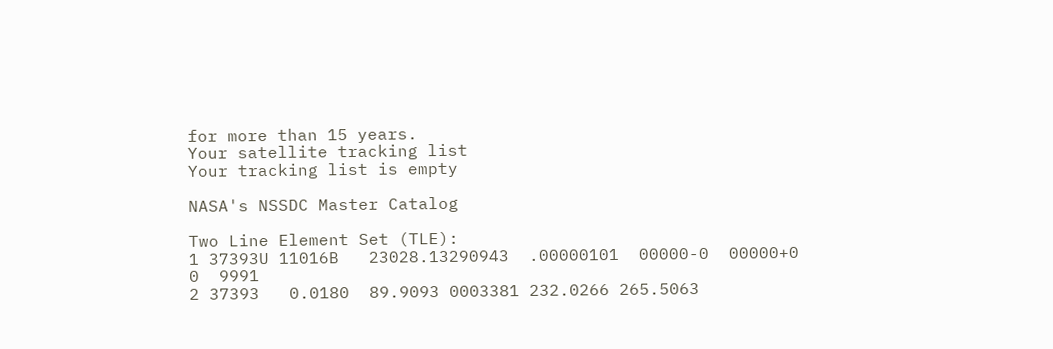for more than 15 years.
Your satellite tracking list
Your tracking list is empty

NASA's NSSDC Master Catalog

Two Line Element Set (TLE):
1 37393U 11016B   23028.13290943  .00000101  00000-0  00000+0 0  9991
2 37393   0.0180  89.9093 0003381 232.0266 265.5063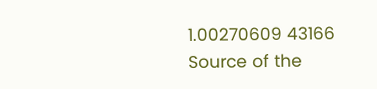1.00270609 43166
Source of the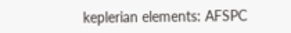keplerian elements: AFSPC